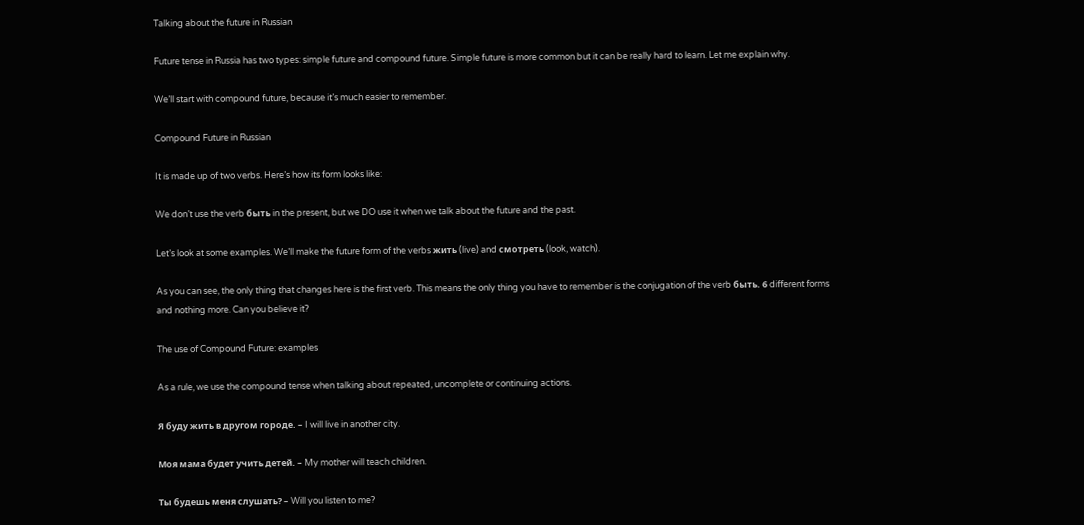Talking about the future in Russian

Future tense in Russia has two types: simple future and compound future. Simple future is more common but it can be really hard to learn. Let me explain why.

We’ll start with compound future, because it’s much easier to remember.

Compound Future in Russian

It is made up of two verbs. Here’s how its form looks like:

We don’t use the verb быть in the present, but we DO use it when we talk about the future and the past.

Let’s look at some examples. We’ll make the future form of the verbs жить (live) and смотреть (look, watch).

As you can see, the only thing that changes here is the first verb. This means the only thing you have to remember is the conjugation of the verb быть. 6 different forms and nothing more. Can you believe it?

The use of Compound Future: examples

As a rule, we use the compound tense when talking about repeated, uncomplete or continuing actions.

Я буду жить в другом городе. – I will live in another city.

Моя мама будет учить детей. – My mother will teach children.

Ты будешь меня слушать? – Will you listen to me?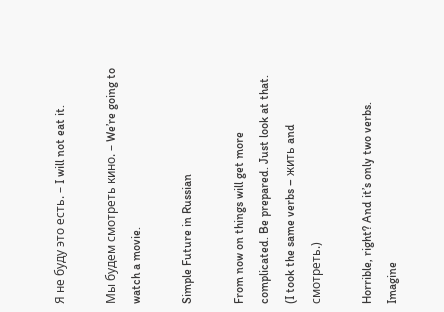Я не буду это есть. – I will not eat it.

Мы будем смотреть кино. – We’re going to watch a movie.

Simple Future in Russian

From now on things will get more complicated. Be prepared. Just look at that. (I took the same verbs – жить and смотреть.)

Horrible, right? And it’s only two verbs. Imagine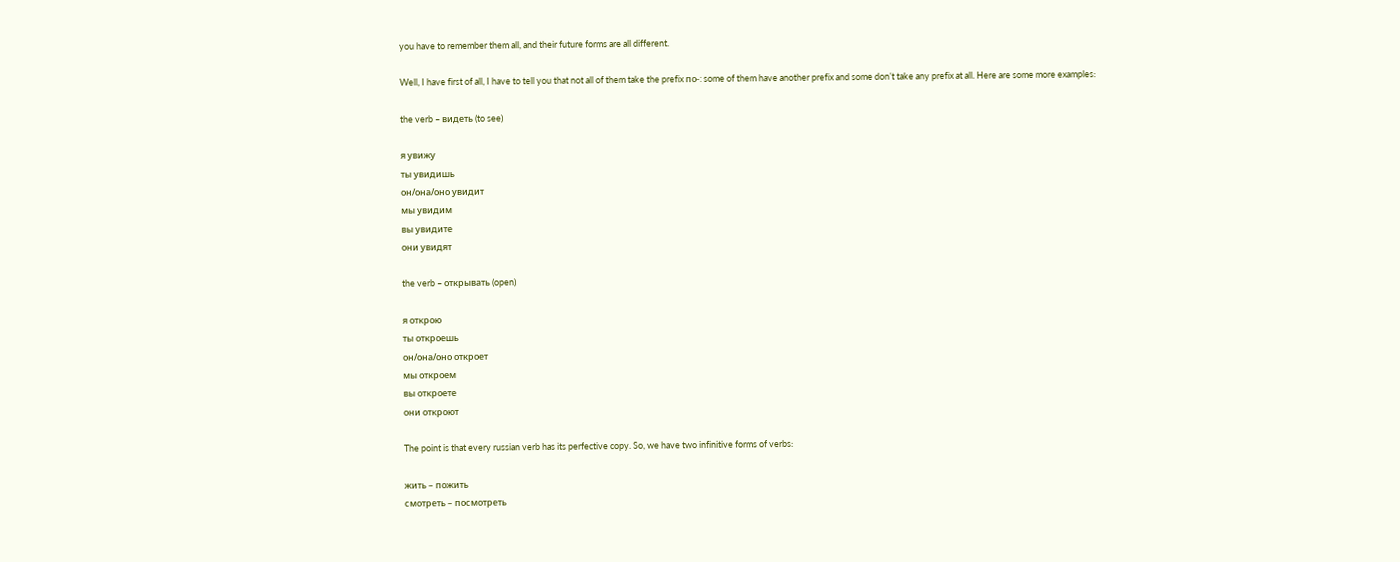you have to remember them all, and their future forms are all different.

Well, I have first of all, I have to tell you that not all of them take the prefix по-: some of them have another prefix and some don’t take any prefix at all. Here are some more examples:

the verb – видеть (to see)

я увижу
ты увидишь
он/она/оно увидит
мы увидим
вы увидите
они увидят

the verb – открывать (open)

я открою
ты откроешь
он/она/оно откроет
мы откроем
вы откроете
они откроют

The point is that every russian verb has its perfective copy. So, we have two infinitive forms of verbs:

жить – пожить
смотреть – посмотреть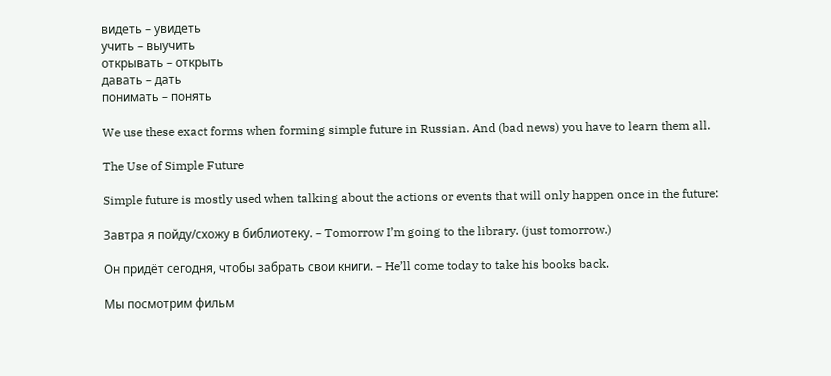видеть – увидеть
учить – выучить
открывать – открыть
давать – дать
понимать – понять

We use these exact forms when forming simple future in Russian. And (bad news) you have to learn them all.

The Use of Simple Future

Simple future is mostly used when talking about the actions or events that will only happen once in the future:

Завтра я пойду/схожу в библиотеку. – Tomorrow I’m going to the library. (just tomorrow.)

Он придёт сегодня, чтобы забрать свои книги. – He’ll come today to take his books back.

Мы посмотрим фильм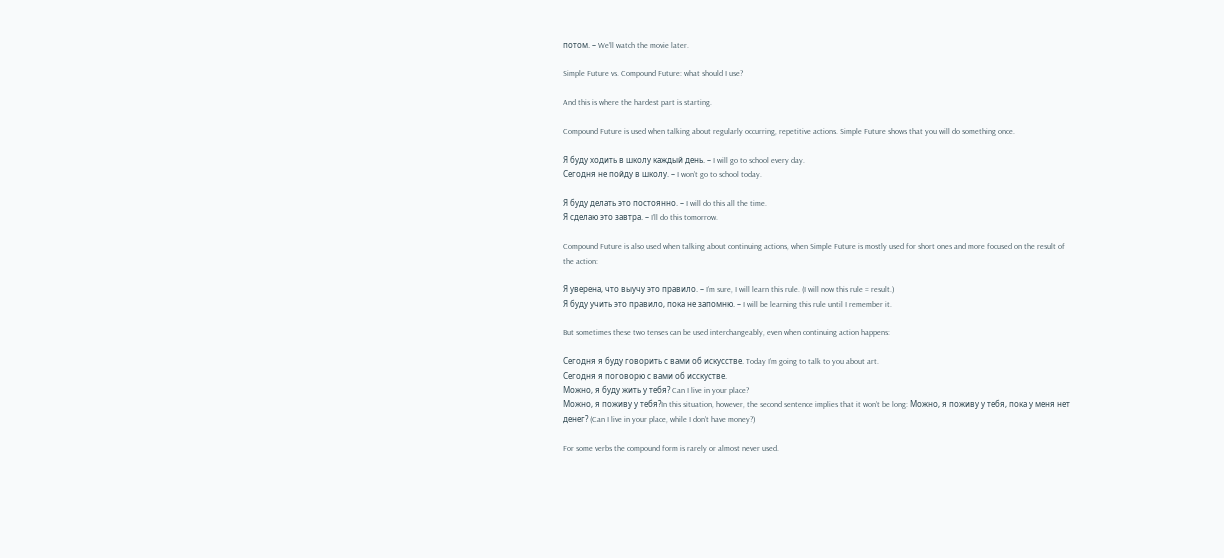потом. – We’ll watch the movie later.

Simple Future vs. Compound Future: what should I use?

And this is where the hardest part is starting.

Compound Future is used when talking about regularly occurring, repetitive actions. Simple Future shows that you will do something once.

Я буду ходить в школу каждый день. – I will go to school every day.
Сегодня не пойду в школу. – I won’t go to school today.

Я буду делать это постоянно. – I will do this all the time.
Я сделаю это завтра. – I’ll do this tomorrow.

Compound Future is also used when talking about continuing actions, when Simple Future is mostly used for short ones and more focused on the result of the action:

Я уверена, что выучу это правило. – I’m sure, I will learn this rule. (I will now this rule = result.)
Я буду учить это правило, пока не запомню. – I will be learning this rule until I remember it.

But sometimes these two tenses can be used interchangeably, even when continuing action happens:

Сегодня я буду говорить с вами об искусстве. Today I’m going to talk to you about art.
Сегодня я поговорю с вами об исскустве.
Можно, я буду жить у тебя? Can I live in your place?
Можно, я поживу у тебя?In this situation, however, the second sentence implies that it won’t be long: Можно, я поживу у тебя, пока у меня нет денег? (Can I live in your place, while I don’t have money?)

For some verbs the compound form is rarely or almost never used.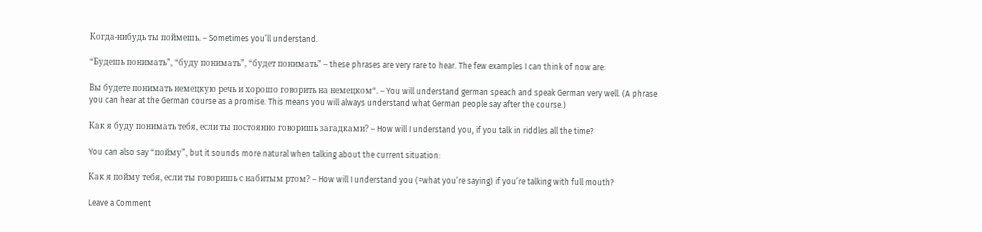Когда-нибудь ты поймешь. – Sometimes you’ll understand.

“Будешь понимать”, “буду понимать”, “будет понимать” – these phrases are very rare to hear. The few examples I can think of now are:

Вы будете понимать немецкую речь и хорошо говорить на немецком“. – You will understand german speach and speak German very well. (A phrase you can hear at the German course as a promise. This means you will always understand what German people say after the course.)

Как я буду понимать тебя, если ты постоянно говоришь загадками? – How will I understand you, if you talk in riddles all the time?

You can also say “пойму”, but it sounds more natural when talking about the current situation:

Как я пойму тебя, если ты говоришь с набитым ртом? – How will I understand you (=what you’re saying) if you’re talking with full mouth?

Leave a Comment